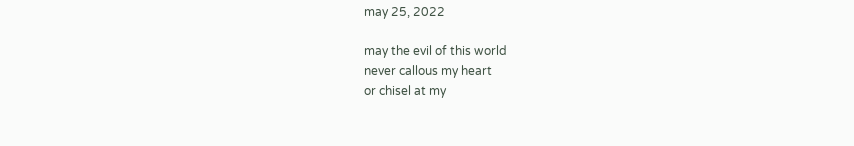may 25, 2022

may the evil of this world
never callous my heart
or chisel at my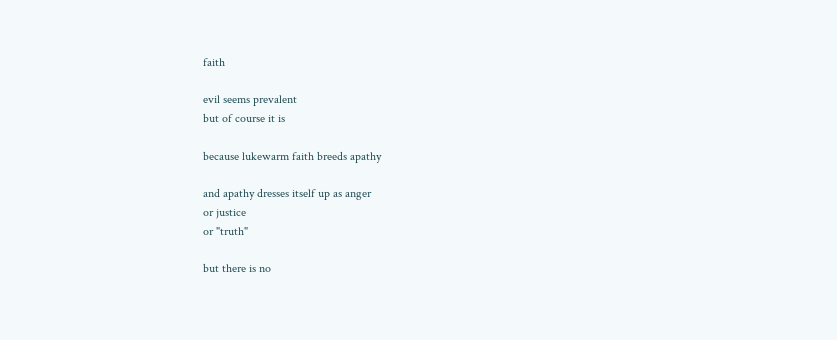faith

evil seems prevalent
but of course it is

because lukewarm faith breeds apathy

and apathy dresses itself up as anger
or justice
or "truth"

but there is no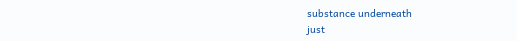substance underneath
just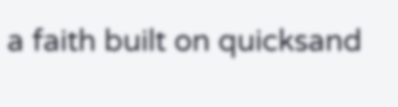a faith built on quicksand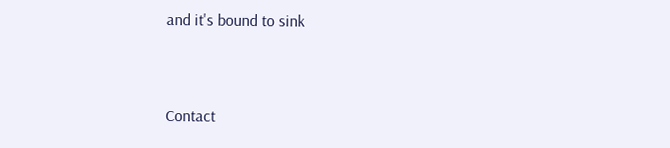and it's bound to sink


Contact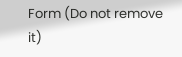Form (Do not remove it)